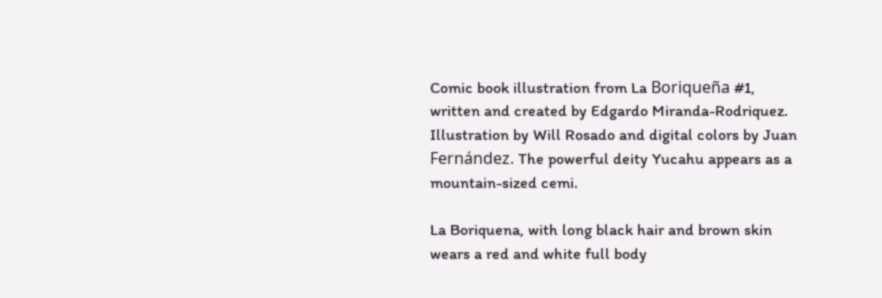Comic book illustration from La Boriqueña #1, written and created by Edgardo Miranda-Rodriquez. Illustration by Will Rosado and digital colors by Juan Fernández. The powerful deity Yucahu appears as a mountain-sized cemi.

La Boriquena, with long black hair and brown skin wears a red and white full body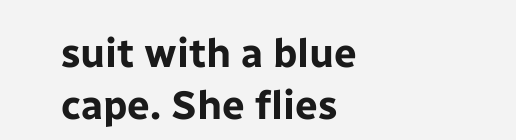suit with a blue cape. She flies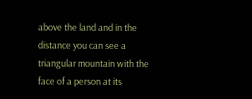above the land and in the distance you can see a triangular mountain with the face of a person at its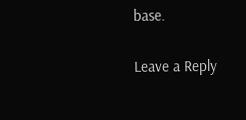base.

Leave a Reply